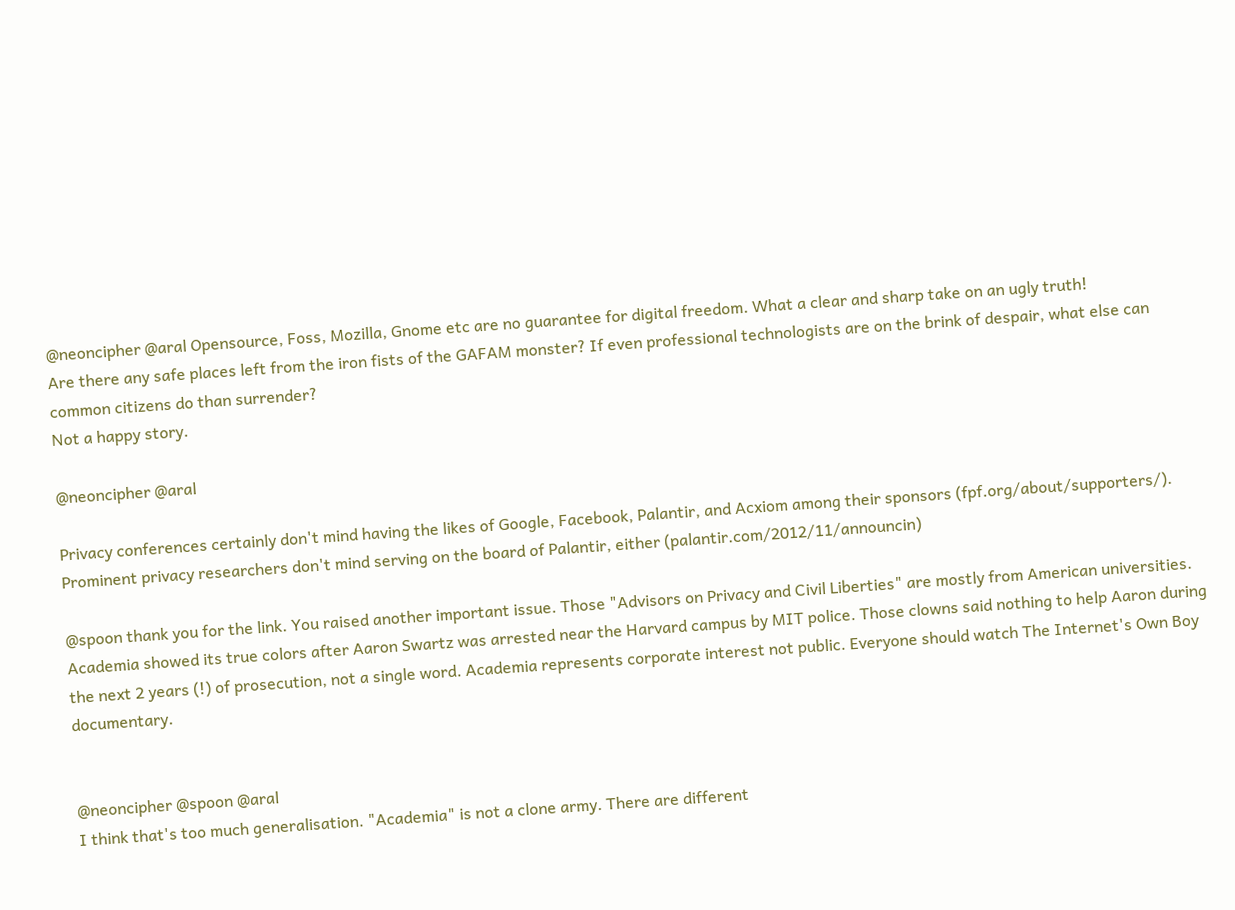@neoncipher @aral Opensource, Foss, Mozilla, Gnome etc are no guarantee for digital freedom. What a clear and sharp take on an ugly truth!
Are there any safe places left from the iron fists of the GAFAM monster? If even professional technologists are on the brink of despair, what else can common citizens do than surrender?
Not a happy story.

@neoncipher @aral

Privacy conferences certainly don't mind having the likes of Google, Facebook, Palantir, and Acxiom among their sponsors (fpf.org/about/supporters/). Prominent privacy researchers don't mind serving on the board of Palantir, either (palantir.com/2012/11/announcin)

@spoon thank you for the link. You raised another important issue. Those "Advisors on Privacy and Civil Liberties" are mostly from American universities. Academia showed its true colors after Aaron Swartz was arrested near the Harvard campus by MIT police. Those clowns said nothing to help Aaron during the next 2 years (!) of prosecution, not a single word. Academia represents corporate interest not public. Everyone should watch The Internet's Own Boy documentary.


@neoncipher @spoon @aral
I think that's too much generalisation. "Academia" is not a clone army. There are different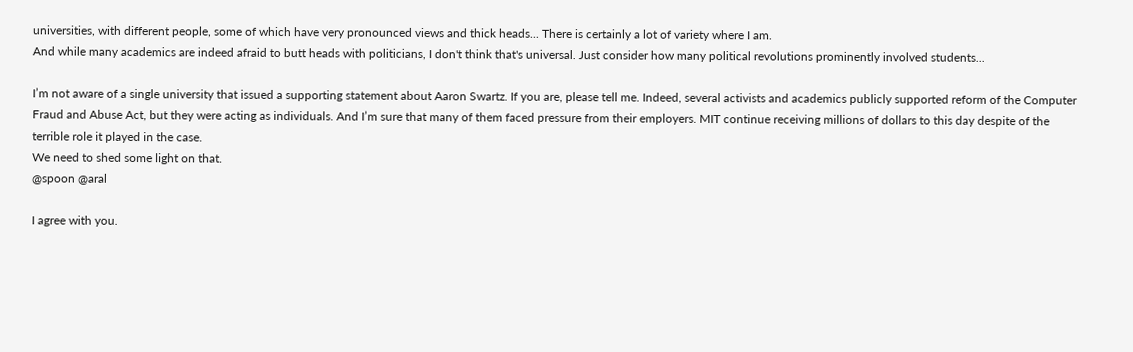universities, with different people, some of which have very pronounced views and thick heads... There is certainly a lot of variety where I am.
And while many academics are indeed afraid to butt heads with politicians, I don't think that's universal. Just consider how many political revolutions prominently involved students...

I’m not aware of a single university that issued a supporting statement about Aaron Swartz. If you are, please tell me. Indeed, several activists and academics publicly supported reform of the Computer Fraud and Abuse Act, but they were acting as individuals. And I’m sure that many of them faced pressure from their employers. MIT continue receiving millions of dollars to this day despite of the terrible role it played in the case.
We need to shed some light on that.
@spoon @aral

I agree with you.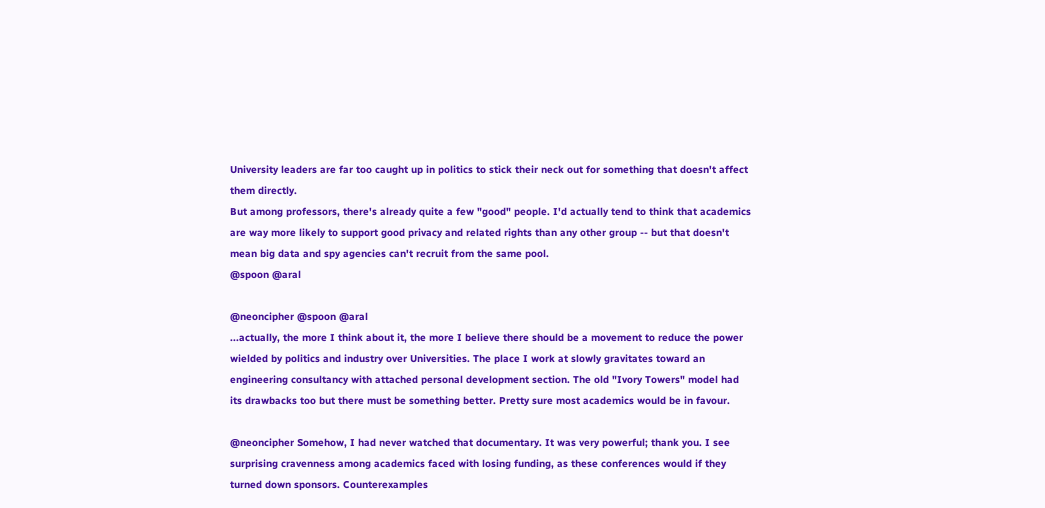University leaders are far too caught up in politics to stick their neck out for something that doesn't affect them directly.
But among professors, there's already quite a few "good" people. I'd actually tend to think that academics are way more likely to support good privacy and related rights than any other group -- but that doesn't mean big data and spy agencies can't recruit from the same pool.
@spoon @aral

@neoncipher @spoon @aral
...actually, the more I think about it, the more I believe there should be a movement to reduce the power wielded by politics and industry over Universities. The place I work at slowly gravitates toward an engineering consultancy with attached personal development section. The old "Ivory Towers" model had its drawbacks too but there must be something better. Pretty sure most academics would be in favour.

@neoncipher Somehow, I had never watched that documentary. It was very powerful; thank you. I see surprising cravenness among academics faced with losing funding, as these conferences would if they turned down sponsors. Counterexamples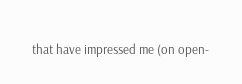that have impressed me (on open-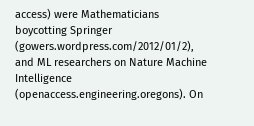access) were Mathematicians boycotting Springer (gowers.wordpress.com/2012/01/2), and ML researchers on Nature Machine Intelligence (openaccess.engineering.oregons). On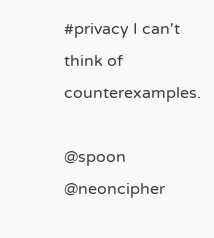#privacy I can't think of counterexamples.

@spoon @neoncipher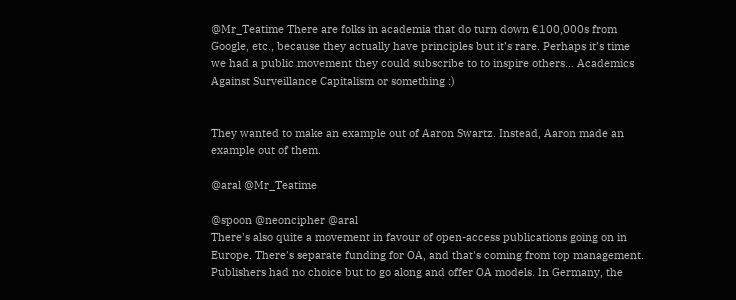@Mr_Teatime There are folks in academia that do turn down €100,000s from Google, etc., because they actually have principles but it’s rare. Perhaps it’s time we had a public movement they could subscribe to to inspire others… Academics Against Surveillance Capitalism or something :)


They wanted to make an example out of Aaron Swartz. Instead, Aaron made an example out of them.

@aral @Mr_Teatime

@spoon @neoncipher @aral
There's also quite a movement in favour of open-access publications going on in Europe. There's separate funding for OA, and that's coming from top management. Publishers had no choice but to go along and offer OA models. In Germany, the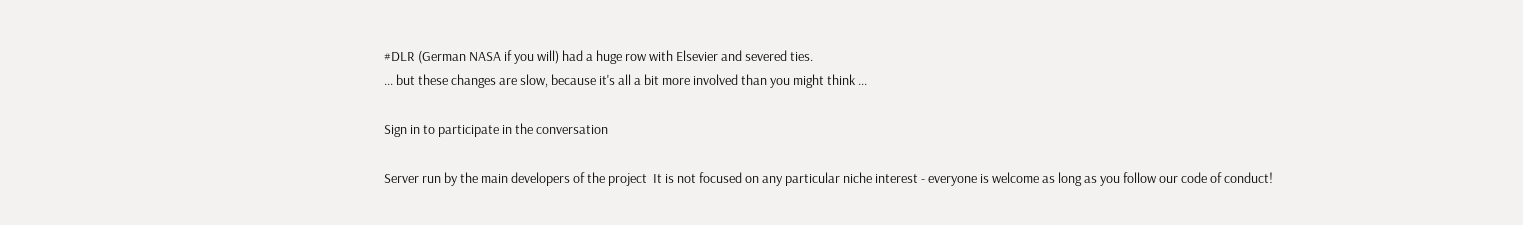#DLR (German NASA if you will) had a huge row with Elsevier and severed ties.
... but these changes are slow, because it's all a bit more involved than you might think ...

Sign in to participate in the conversation

Server run by the main developers of the project  It is not focused on any particular niche interest - everyone is welcome as long as you follow our code of conduct!